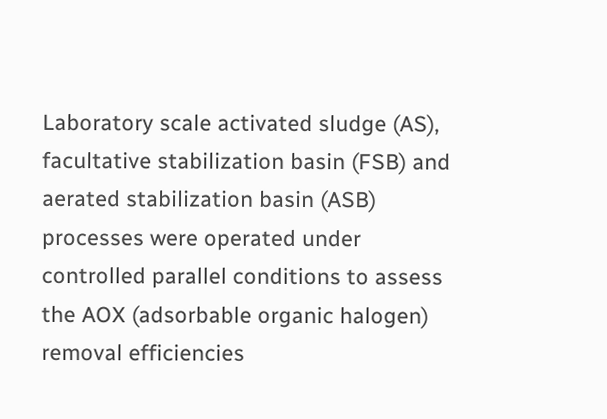Laboratory scale activated sludge (AS), facultative stabilization basin (FSB) and aerated stabilization basin (ASB) processes were operated under controlled parallel conditions to assess the AOX (adsorbable organic halogen) removal efficiencies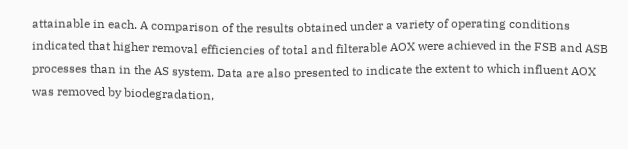attainable in each. A comparison of the results obtained under a variety of operating conditions indicated that higher removal efficiencies of total and filterable AOX were achieved in the FSB and ASB processes than in the AS system. Data are also presented to indicate the extent to which influent AOX was removed by biodegradation,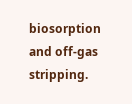biosorption and off-gas stripping.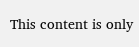This content is only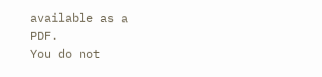available as a PDF.
You do not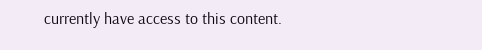currently have access to this content.